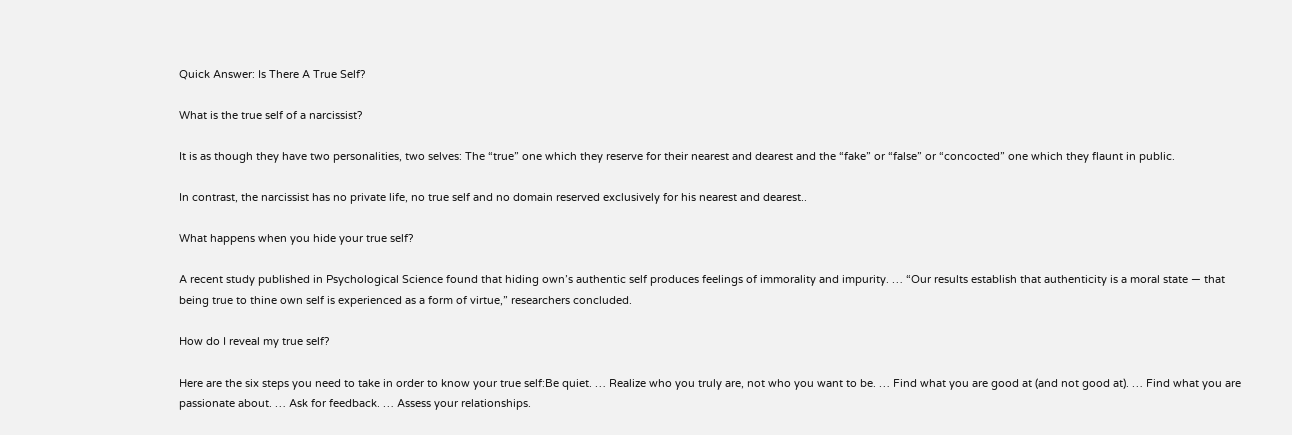Quick Answer: Is There A True Self?

What is the true self of a narcissist?

It is as though they have two personalities, two selves: The “true” one which they reserve for their nearest and dearest and the “fake” or “false” or “concocted” one which they flaunt in public.

In contrast, the narcissist has no private life, no true self and no domain reserved exclusively for his nearest and dearest..

What happens when you hide your true self?

A recent study published in Psychological Science found that hiding own’s authentic self produces feelings of immorality and impurity. … “Our results establish that authenticity is a moral state — that being true to thine own self is experienced as a form of virtue,” researchers concluded.

How do I reveal my true self?

Here are the six steps you need to take in order to know your true self:Be quiet. … Realize who you truly are, not who you want to be. … Find what you are good at (and not good at). … Find what you are passionate about. … Ask for feedback. … Assess your relationships.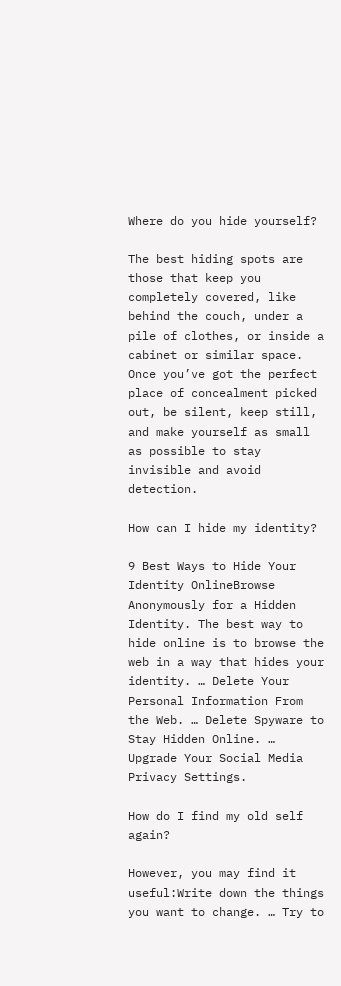Where do you hide yourself?

The best hiding spots are those that keep you completely covered, like behind the couch, under a pile of clothes, or inside a cabinet or similar space. Once you’ve got the perfect place of concealment picked out, be silent, keep still, and make yourself as small as possible to stay invisible and avoid detection.

How can I hide my identity?

9 Best Ways to Hide Your Identity OnlineBrowse Anonymously for a Hidden Identity. The best way to hide online is to browse the web in a way that hides your identity. … Delete Your Personal Information From the Web. … Delete Spyware to Stay Hidden Online. … Upgrade Your Social Media Privacy Settings.

How do I find my old self again?

However, you may find it useful:Write down the things you want to change. … Try to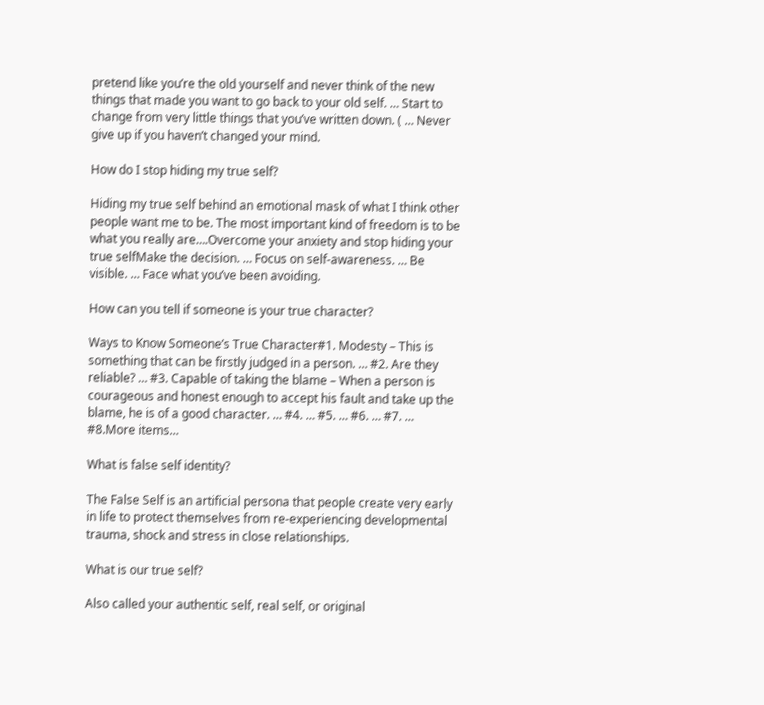pretend like you’re the old yourself and never think of the new things that made you want to go back to your old self. … Start to change from very little things that you’ve written down. ( … Never give up if you haven’t changed your mind.

How do I stop hiding my true self?

Hiding my true self behind an emotional mask of what I think other people want me to be. The most important kind of freedom is to be what you really are….Overcome your anxiety and stop hiding your true selfMake the decision. … Focus on self-awareness. … Be visible. … Face what you’ve been avoiding.

How can you tell if someone is your true character?

Ways to Know Someone’s True Character#1. Modesty – This is something that can be firstly judged in a person. … #2. Are they reliable? … #3. Capable of taking the blame – When a person is courageous and honest enough to accept his fault and take up the blame, he is of a good character. … #4. … #5. … #6. … #7. … #8.More items…

What is false self identity?

The False Self is an artificial persona that people create very early in life to protect themselves from re-experiencing developmental trauma, shock and stress in close relationships.

What is our true self?

Also called your authentic self, real self, or original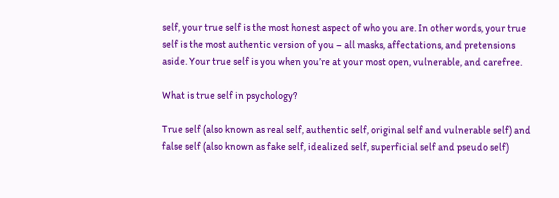self, your true self is the most honest aspect of who you are. In other words, your true self is the most authentic version of you – all masks, affectations, and pretensions aside. Your true self is you when you’re at your most open, vulnerable, and carefree.

What is true self in psychology?

True self (also known as real self, authentic self, original self and vulnerable self) and false self (also known as fake self, idealized self, superficial self and pseudo self)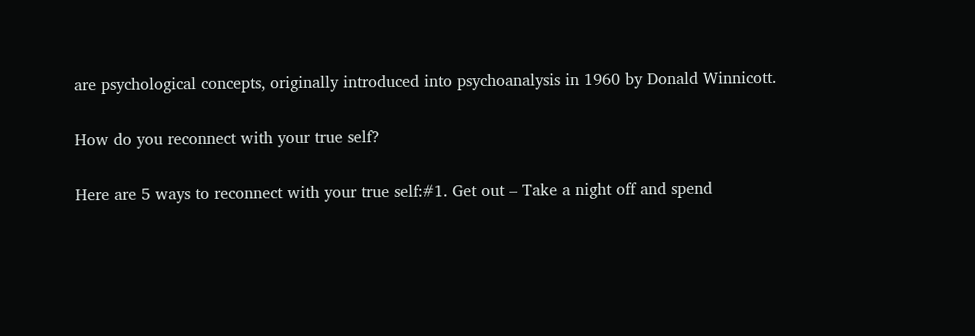are psychological concepts, originally introduced into psychoanalysis in 1960 by Donald Winnicott.

How do you reconnect with your true self?

Here are 5 ways to reconnect with your true self:#1. Get out – Take a night off and spend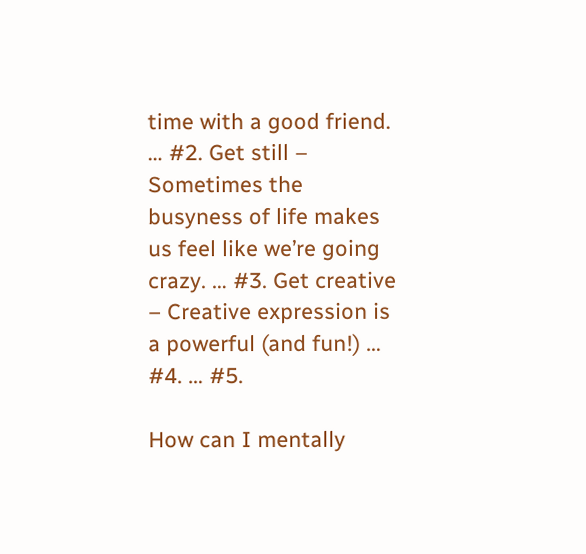time with a good friend. … #2. Get still – Sometimes the busyness of life makes us feel like we’re going crazy. … #3. Get creative – Creative expression is a powerful (and fun!) … #4. … #5.

How can I mentally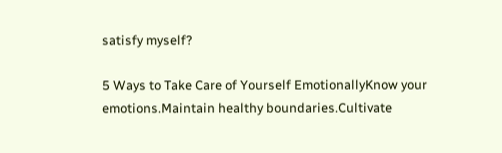satisfy myself?

5 Ways to Take Care of Yourself EmotionallyKnow your emotions.Maintain healthy boundaries.Cultivate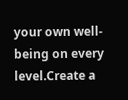your own well-being on every level.Create a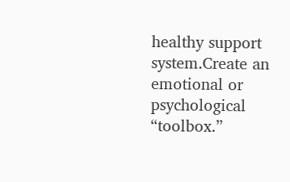healthy support system.Create an emotional or psychological “toolbox.”